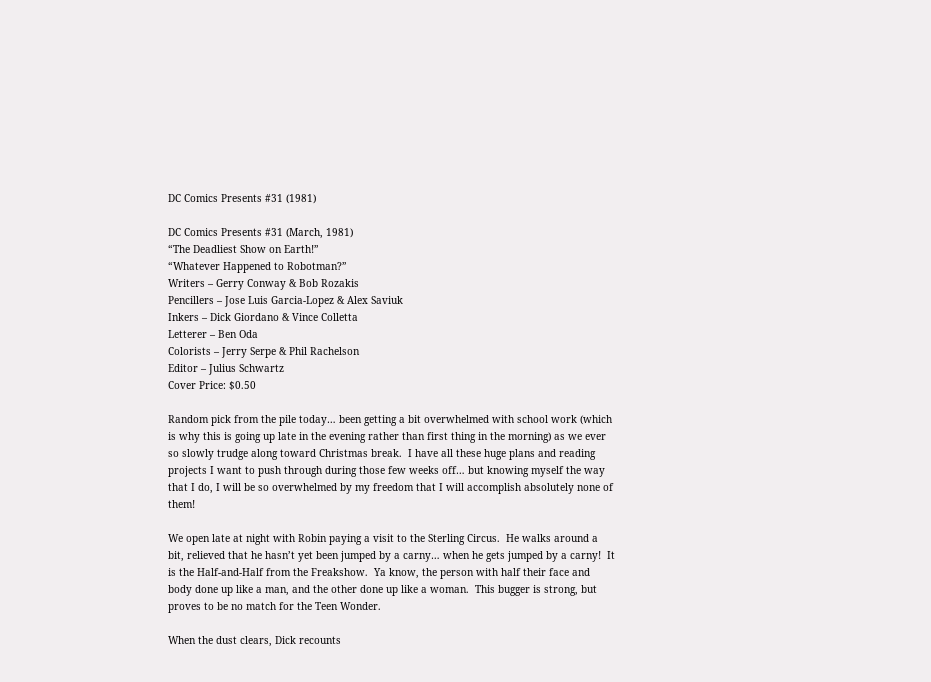DC Comics Presents #31 (1981)

DC Comics Presents #31 (March, 1981)
“The Deadliest Show on Earth!”
“Whatever Happened to Robotman?”
Writers – Gerry Conway & Bob Rozakis
Pencillers – Jose Luis Garcia-Lopez & Alex Saviuk
Inkers – Dick Giordano & Vince Colletta
Letterer – Ben Oda
Colorists – Jerry Serpe & Phil Rachelson
Editor – Julius Schwartz
Cover Price: $0.50

Random pick from the pile today… been getting a bit overwhelmed with school work (which is why this is going up late in the evening rather than first thing in the morning) as we ever so slowly trudge along toward Christmas break.  I have all these huge plans and reading projects I want to push through during those few weeks off… but knowing myself the way that I do, I will be so overwhelmed by my freedom that I will accomplish absolutely none of them!

We open late at night with Robin paying a visit to the Sterling Circus.  He walks around a bit, relieved that he hasn’t yet been jumped by a carny… when he gets jumped by a carny!  It is the Half-and-Half from the Freakshow.  Ya know, the person with half their face and body done up like a man, and the other done up like a woman.  This bugger is strong, but proves to be no match for the Teen Wonder.

When the dust clears, Dick recounts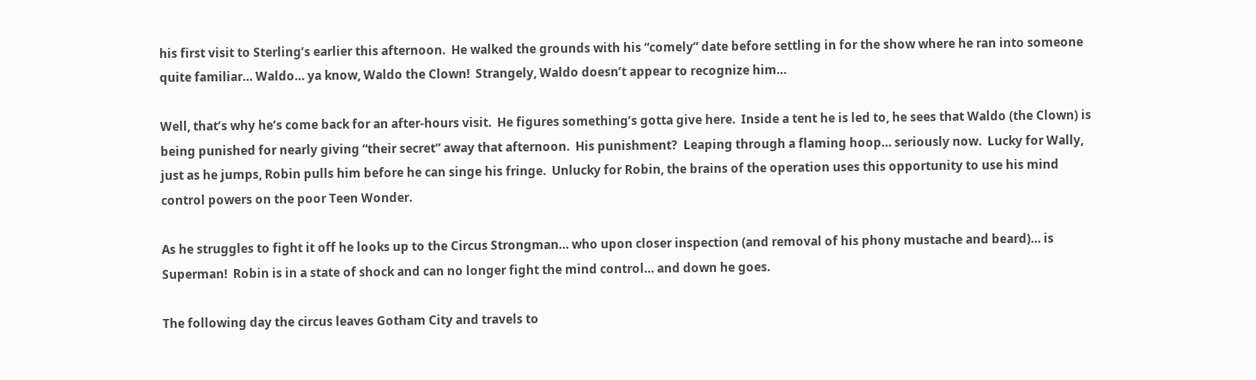his first visit to Sterling’s earlier this afternoon.  He walked the grounds with his “comely” date before settling in for the show where he ran into someone quite familiar… Waldo… ya know, Waldo the Clown!  Strangely, Waldo doesn’t appear to recognize him…

Well, that’s why he’s come back for an after-hours visit.  He figures something’s gotta give here.  Inside a tent he is led to, he sees that Waldo (the Clown) is being punished for nearly giving “their secret” away that afternoon.  His punishment?  Leaping through a flaming hoop… seriously now.  Lucky for Wally, just as he jumps, Robin pulls him before he can singe his fringe.  Unlucky for Robin, the brains of the operation uses this opportunity to use his mind control powers on the poor Teen Wonder.

As he struggles to fight it off he looks up to the Circus Strongman… who upon closer inspection (and removal of his phony mustache and beard)… is Superman!  Robin is in a state of shock and can no longer fight the mind control… and down he goes.

The following day the circus leaves Gotham City and travels to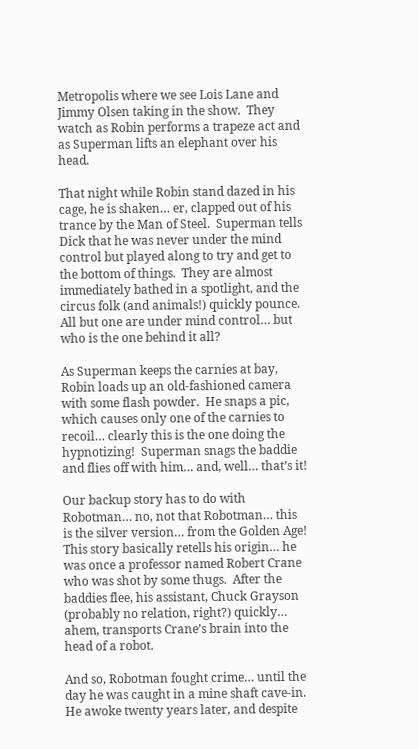Metropolis where we see Lois Lane and Jimmy Olsen taking in the show.  They watch as Robin performs a trapeze act and as Superman lifts an elephant over his head.

That night while Robin stand dazed in his cage, he is shaken… er, clapped out of his trance by the Man of Steel.  Superman tells Dick that he was never under the mind control but played along to try and get to the bottom of things.  They are almost immediately bathed in a spotlight, and the circus folk (and animals!) quickly pounce.  All but one are under mind control… but who is the one behind it all?

As Superman keeps the carnies at bay, Robin loads up an old-fashioned camera with some flash powder.  He snaps a pic, which causes only one of the carnies to recoil… clearly this is the one doing the hypnotizing!  Superman snags the baddie and flies off with him… and, well… that’s it!

Our backup story has to do with Robotman… no, not that Robotman… this is the silver version… from the Golden Age!  This story basically retells his origin… he was once a professor named Robert Crane who was shot by some thugs.  After the baddies flee, his assistant, Chuck Grayson (probably no relation, right?) quickly… ahem, transports Crane’s brain into the head of a robot.

And so, Robotman fought crime… until the day he was caught in a mine shaft cave-in.  He awoke twenty years later, and despite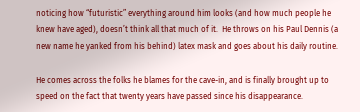noticing how “futuristic” everything around him looks (and how much people he knew have aged), doesn’t think all that much of it.  He throws on his Paul Dennis (a new name he yanked from his behind) latex mask and goes about his daily routine.

He comes across the folks he blames for the cave-in, and is finally brought up to speed on the fact that twenty years have passed since his disappearance.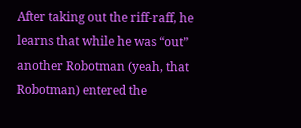After taking out the riff-raff, he learns that while he was “out” another Robotman (yeah, that Robotman) entered the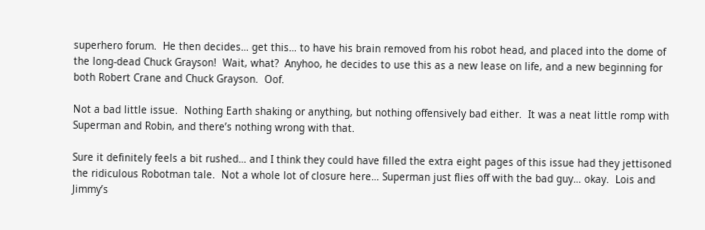superhero forum.  He then decides… get this… to have his brain removed from his robot head, and placed into the dome of the long-dead Chuck Grayson!  Wait, what?  Anyhoo, he decides to use this as a new lease on life, and a new beginning for both Robert Crane and Chuck Grayson.  Oof.

Not a bad little issue.  Nothing Earth shaking or anything, but nothing offensively bad either.  It was a neat little romp with Superman and Robin, and there’s nothing wrong with that.

Sure it definitely feels a bit rushed… and I think they could have filled the extra eight pages of this issue had they jettisoned the ridiculous Robotman tale.  Not a whole lot of closure here… Superman just flies off with the bad guy… okay.  Lois and Jimmy’s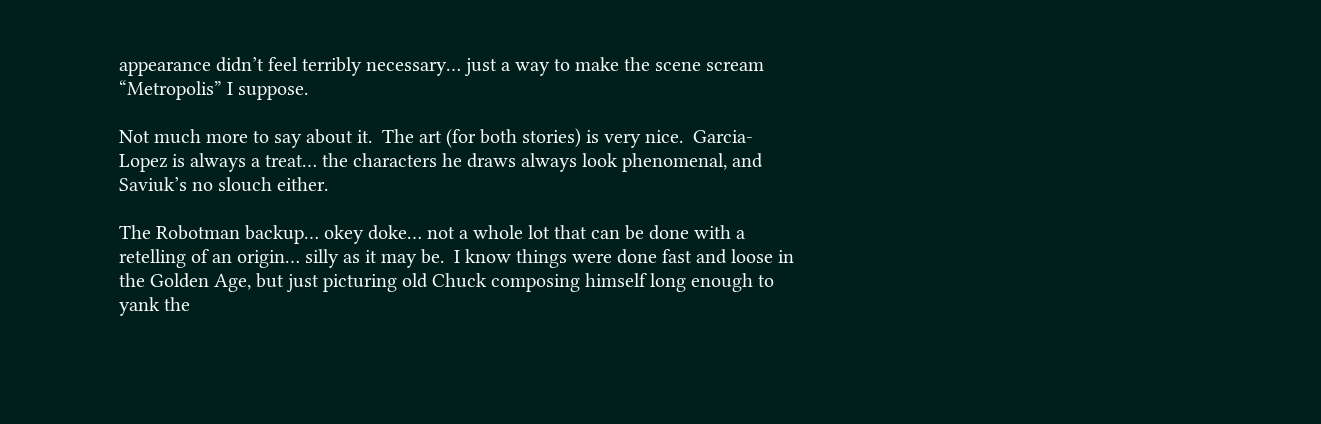appearance didn’t feel terribly necessary… just a way to make the scene scream “Metropolis” I suppose.

Not much more to say about it.  The art (for both stories) is very nice.  Garcia-Lopez is always a treat… the characters he draws always look phenomenal, and Saviuk’s no slouch either.

The Robotman backup… okey doke… not a whole lot that can be done with a retelling of an origin… silly as it may be.  I know things were done fast and loose in the Golden Age, but just picturing old Chuck composing himself long enough to yank the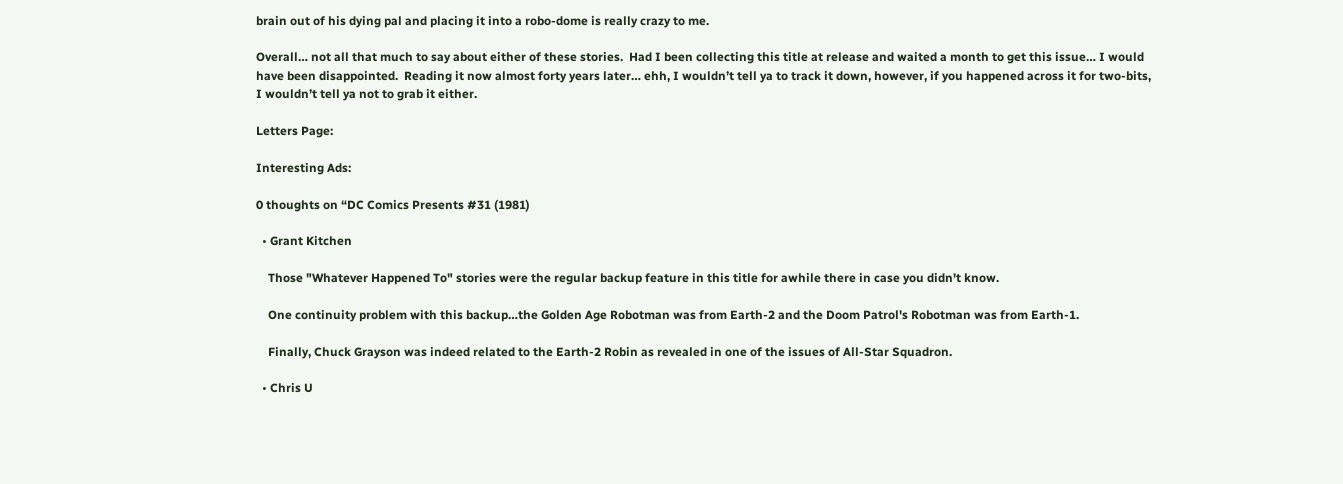brain out of his dying pal and placing it into a robo-dome is really crazy to me.

Overall… not all that much to say about either of these stories.  Had I been collecting this title at release and waited a month to get this issue… I would have been disappointed.  Reading it now almost forty years later… ehh, I wouldn’t tell ya to track it down, however, if you happened across it for two-bits, I wouldn’t tell ya not to grab it either.

Letters Page:

Interesting Ads:

0 thoughts on “DC Comics Presents #31 (1981)

  • Grant Kitchen

    Those "Whatever Happened To" stories were the regular backup feature in this title for awhile there in case you didn't know.

    One continuity problem with this backup…the Golden Age Robotman was from Earth-2 and the Doom Patrol's Robotman was from Earth-1.

    Finally, Chuck Grayson was indeed related to the Earth-2 Robin as revealed in one of the issues of All-Star Squadron.

  • Chris U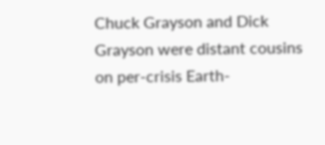Chuck Grayson and Dick Grayson were distant cousins on per-crisis Earth-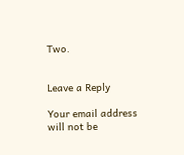Two.


Leave a Reply

Your email address will not be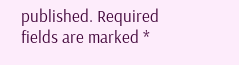published. Required fields are marked *